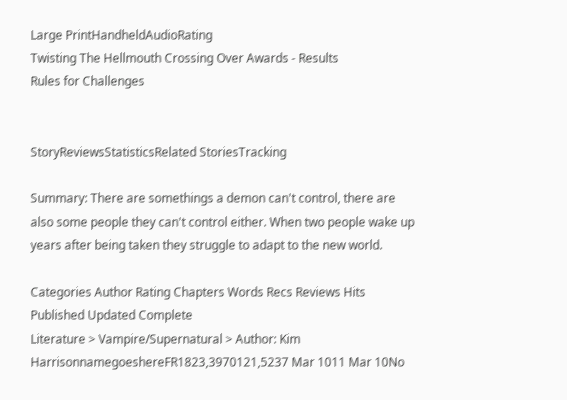Large PrintHandheldAudioRating
Twisting The Hellmouth Crossing Over Awards - Results
Rules for Challenges


StoryReviewsStatisticsRelated StoriesTracking

Summary: There are somethings a demon can't control, there are also some people they can't control either. When two people wake up years after being taken they struggle to adapt to the new world.

Categories Author Rating Chapters Words Recs Reviews Hits Published Updated Complete
Literature > Vampire/Supernatural > Author: Kim HarrisonnamegoeshereFR1823,3970121,5237 Mar 1011 Mar 10No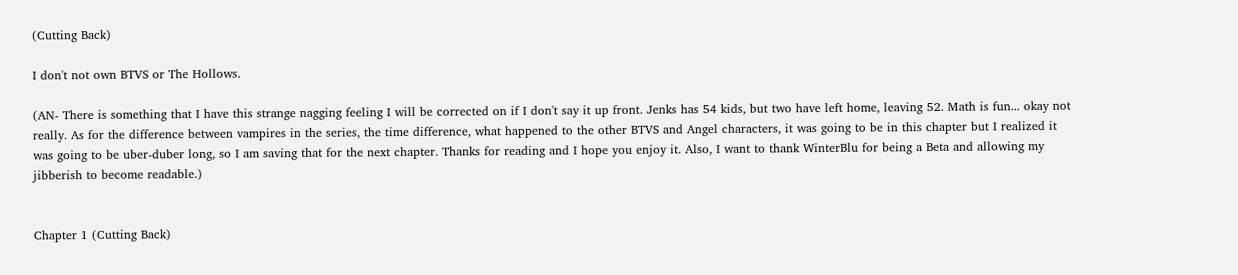(Cutting Back)

I don't not own BTVS or The Hollows.

(AN- There is something that I have this strange nagging feeling I will be corrected on if I don't say it up front. Jenks has 54 kids, but two have left home, leaving 52. Math is fun... okay not really. As for the difference between vampires in the series, the time difference, what happened to the other BTVS and Angel characters, it was going to be in this chapter but I realized it was going to be uber-duber long, so I am saving that for the next chapter. Thanks for reading and I hope you enjoy it. Also, I want to thank WinterBlu for being a Beta and allowing my jibberish to become readable.)


Chapter 1 (Cutting Back)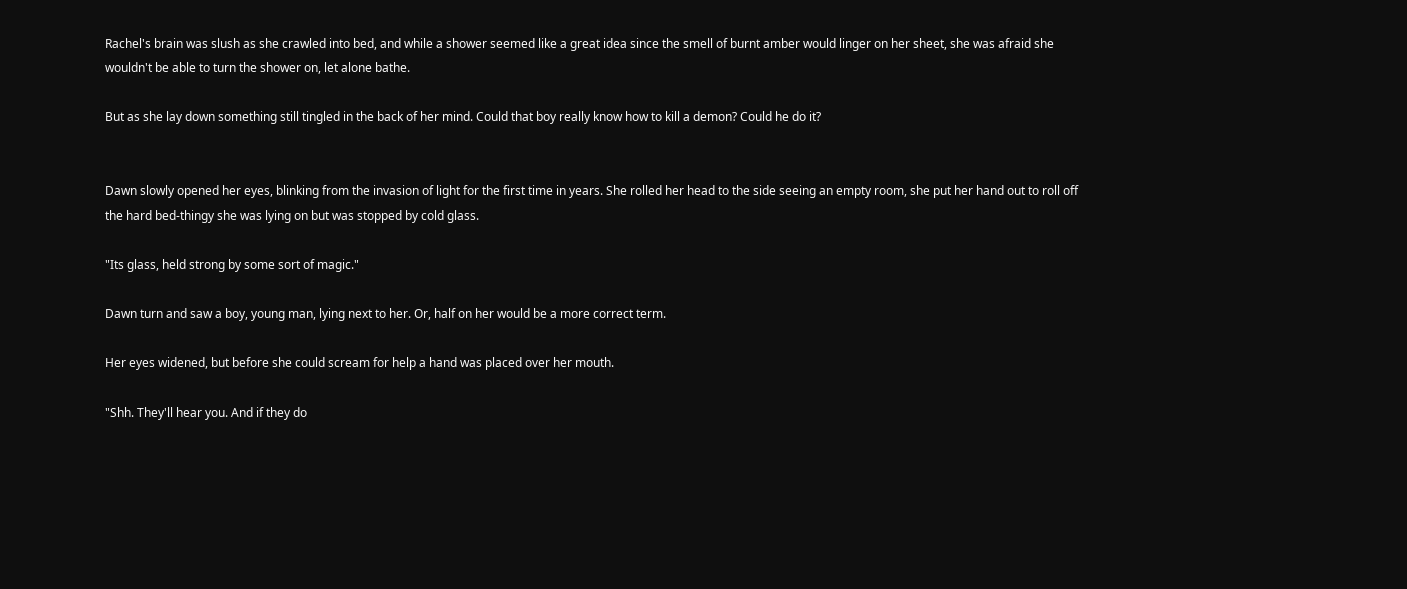Rachel's brain was slush as she crawled into bed, and while a shower seemed like a great idea since the smell of burnt amber would linger on her sheet, she was afraid she wouldn't be able to turn the shower on, let alone bathe.

But as she lay down something still tingled in the back of her mind. Could that boy really know how to kill a demon? Could he do it?


Dawn slowly opened her eyes, blinking from the invasion of light for the first time in years. She rolled her head to the side seeing an empty room, she put her hand out to roll off the hard bed-thingy she was lying on but was stopped by cold glass.

"Its glass, held strong by some sort of magic."

Dawn turn and saw a boy, young man, lying next to her. Or, half on her would be a more correct term.

Her eyes widened, but before she could scream for help a hand was placed over her mouth.

"Shh. They'll hear you. And if they do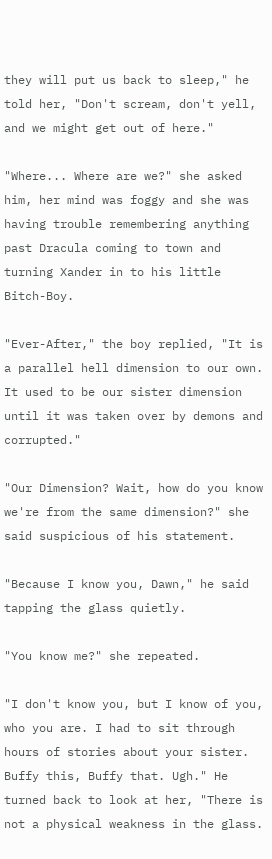they will put us back to sleep," he told her, "Don't scream, don't yell, and we might get out of here."

"Where... Where are we?" she asked him, her mind was foggy and she was having trouble remembering anything past Dracula coming to town and turning Xander in to his little Bitch-Boy.

"Ever-After," the boy replied, "It is a parallel hell dimension to our own. It used to be our sister dimension until it was taken over by demons and corrupted."

"Our Dimension? Wait, how do you know we're from the same dimension?" she said suspicious of his statement.

"Because I know you, Dawn," he said tapping the glass quietly.

"You know me?" she repeated.

"I don't know you, but I know of you, who you are. I had to sit through hours of stories about your sister. Buffy this, Buffy that. Ugh." He turned back to look at her, "There is not a physical weakness in the glass.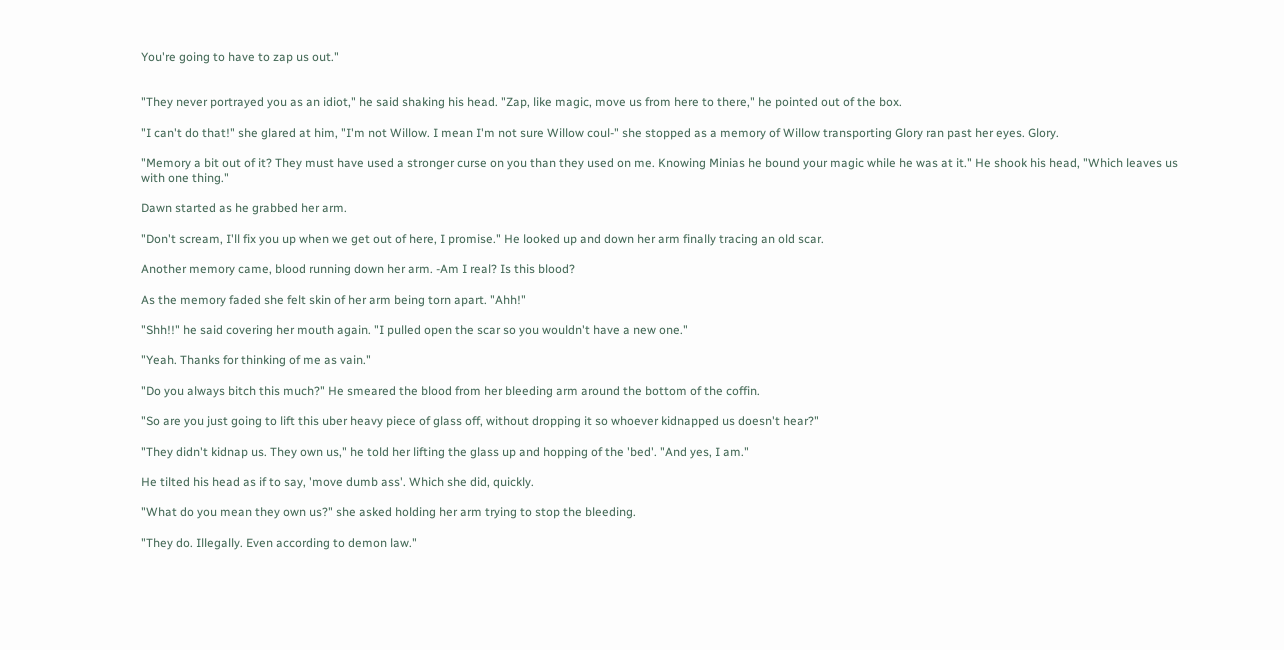You're going to have to zap us out."


"They never portrayed you as an idiot," he said shaking his head. "Zap, like magic, move us from here to there," he pointed out of the box.

"I can't do that!" she glared at him, "I'm not Willow. I mean I'm not sure Willow coul-" she stopped as a memory of Willow transporting Glory ran past her eyes. Glory.

"Memory a bit out of it? They must have used a stronger curse on you than they used on me. Knowing Minias he bound your magic while he was at it." He shook his head, "Which leaves us with one thing."

Dawn started as he grabbed her arm.

"Don't scream, I'll fix you up when we get out of here, I promise." He looked up and down her arm finally tracing an old scar.

Another memory came, blood running down her arm. -Am I real? Is this blood?

As the memory faded she felt skin of her arm being torn apart. "Ahh!"

"Shh!!" he said covering her mouth again. "I pulled open the scar so you wouldn't have a new one."

"Yeah. Thanks for thinking of me as vain."

"Do you always bitch this much?" He smeared the blood from her bleeding arm around the bottom of the coffin.

"So are you just going to lift this uber heavy piece of glass off, without dropping it so whoever kidnapped us doesn't hear?"

"They didn't kidnap us. They own us," he told her lifting the glass up and hopping of the 'bed'. "And yes, I am."

He tilted his head as if to say, 'move dumb ass'. Which she did, quickly.

"What do you mean they own us?" she asked holding her arm trying to stop the bleeding.

"They do. Illegally. Even according to demon law."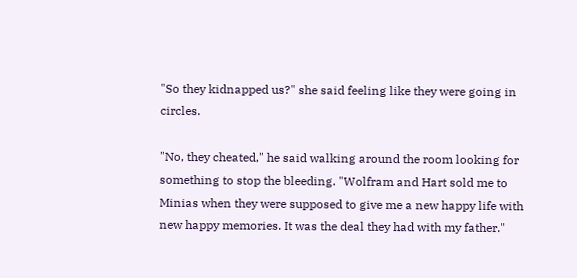"So they kidnapped us?" she said feeling like they were going in circles.

"No, they cheated," he said walking around the room looking for something to stop the bleeding. "Wolfram and Hart sold me to Minias when they were supposed to give me a new happy life with new happy memories. It was the deal they had with my father."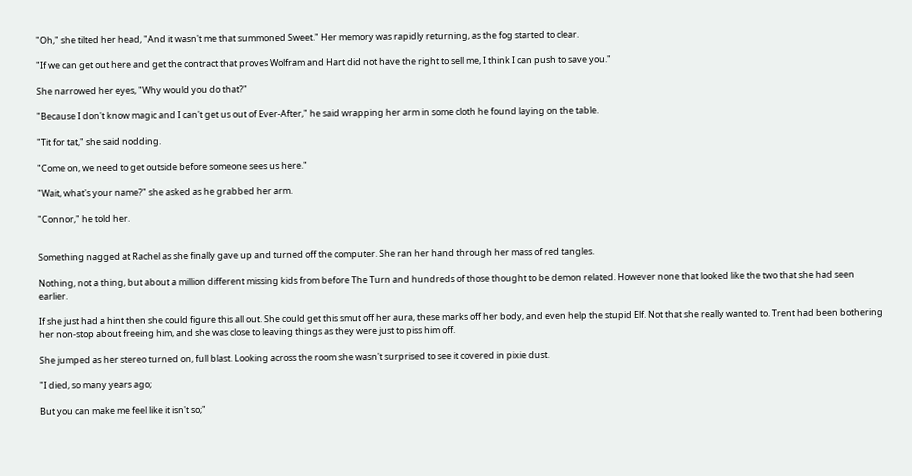"Oh," she tilted her head, "And it wasn't me that summoned Sweet." Her memory was rapidly returning, as the fog started to clear.

"If we can get out here and get the contract that proves Wolfram and Hart did not have the right to sell me, I think I can push to save you."

She narrowed her eyes, "Why would you do that?"

"Because I don't know magic and I can't get us out of Ever-After," he said wrapping her arm in some cloth he found laying on the table.

"Tit for tat," she said nodding.

"Come on, we need to get outside before someone sees us here."

"Wait, what's your name?" she asked as he grabbed her arm.

"Connor," he told her.


Something nagged at Rachel as she finally gave up and turned off the computer. She ran her hand through her mass of red tangles.

Nothing, not a thing, but about a million different missing kids from before The Turn and hundreds of those thought to be demon related. However none that looked like the two that she had seen earlier.

If she just had a hint then she could figure this all out. She could get this smut off her aura, these marks off her body, and even help the stupid Elf. Not that she really wanted to. Trent had been bothering her non-stop about freeing him, and she was close to leaving things as they were just to piss him off.

She jumped as her stereo turned on, full blast. Looking across the room she wasn't surprised to see it covered in pixie dust.

"I died, so many years ago;

But you can make me feel like it isn't so;"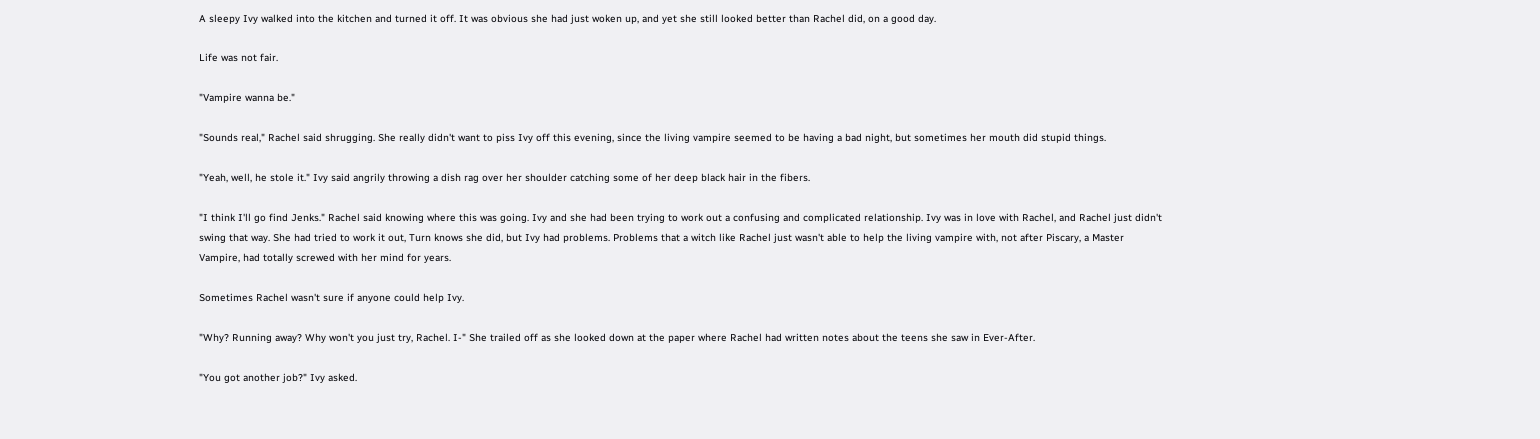A sleepy Ivy walked into the kitchen and turned it off. It was obvious she had just woken up, and yet she still looked better than Rachel did, on a good day.

Life was not fair.

"Vampire wanna be."

"Sounds real," Rachel said shrugging. She really didn't want to piss Ivy off this evening, since the living vampire seemed to be having a bad night, but sometimes her mouth did stupid things.

"Yeah, well, he stole it." Ivy said angrily throwing a dish rag over her shoulder catching some of her deep black hair in the fibers.

"I think I'll go find Jenks." Rachel said knowing where this was going. Ivy and she had been trying to work out a confusing and complicated relationship. Ivy was in love with Rachel, and Rachel just didn't swing that way. She had tried to work it out, Turn knows she did, but Ivy had problems. Problems that a witch like Rachel just wasn't able to help the living vampire with, not after Piscary, a Master Vampire, had totally screwed with her mind for years.

Sometimes Rachel wasn't sure if anyone could help Ivy.

"Why? Running away? Why won't you just try, Rachel. I-" She trailed off as she looked down at the paper where Rachel had written notes about the teens she saw in Ever-After.

"You got another job?" Ivy asked.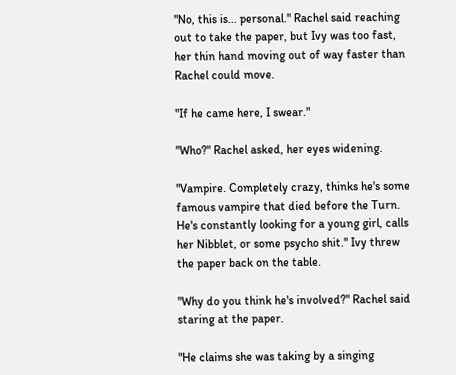"No, this is... personal." Rachel said reaching out to take the paper, but Ivy was too fast, her thin hand moving out of way faster than Rachel could move.

"If he came here, I swear."

"Who?" Rachel asked, her eyes widening.

"Vampire. Completely crazy, thinks he's some famous vampire that died before the Turn. He's constantly looking for a young girl, calls her Nibblet, or some psycho shit." Ivy threw the paper back on the table.

"Why do you think he's involved?" Rachel said staring at the paper.

"He claims she was taking by a singing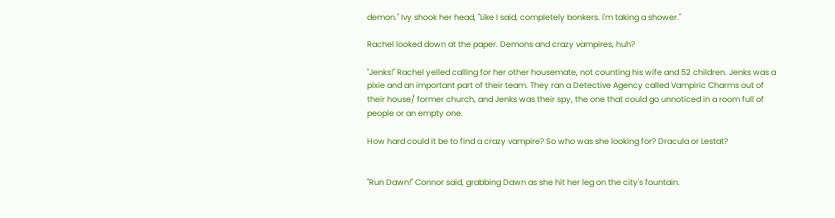demon." Ivy shook her head, "Like I said, completely bonkers. I'm taking a shower."

Rachel looked down at the paper. Demons and crazy vampires, huh?

"Jenks!" Rachel yelled calling for her other housemate, not counting his wife and 52 children. Jenks was a pixie and an important part of their team. They ran a Detective Agency called Vampiric Charms out of their house/ former church, and Jenks was their spy, the one that could go unnoticed in a room full of people or an empty one.

How hard could it be to find a crazy vampire? So who was she looking for? Dracula or Lestat?


"Run Dawn!" Connor said, grabbing Dawn as she hit her leg on the city's fountain.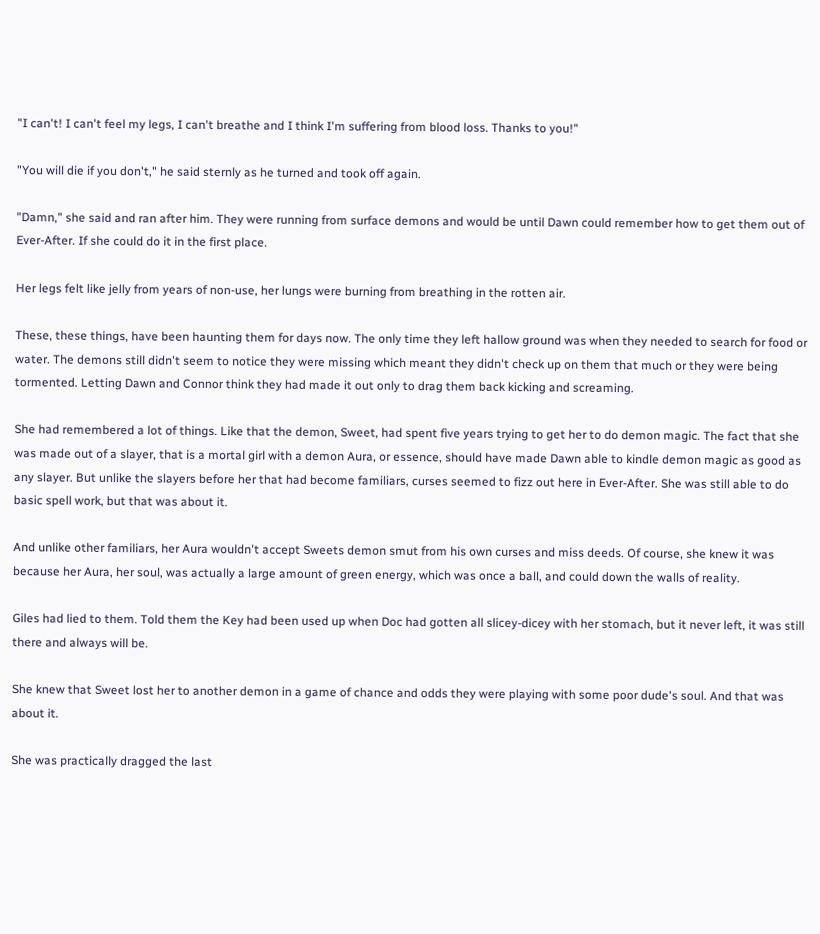"I can't! I can't feel my legs, I can't breathe and I think I'm suffering from blood loss. Thanks to you!"

"You will die if you don't," he said sternly as he turned and took off again.

"Damn," she said and ran after him. They were running from surface demons and would be until Dawn could remember how to get them out of Ever-After. If she could do it in the first place.

Her legs felt like jelly from years of non-use, her lungs were burning from breathing in the rotten air.

These, these things, have been haunting them for days now. The only time they left hallow ground was when they needed to search for food or water. The demons still didn't seem to notice they were missing which meant they didn't check up on them that much or they were being tormented. Letting Dawn and Connor think they had made it out only to drag them back kicking and screaming.

She had remembered a lot of things. Like that the demon, Sweet, had spent five years trying to get her to do demon magic. The fact that she was made out of a slayer, that is a mortal girl with a demon Aura, or essence, should have made Dawn able to kindle demon magic as good as any slayer. But unlike the slayers before her that had become familiars, curses seemed to fizz out here in Ever-After. She was still able to do basic spell work, but that was about it.

And unlike other familiars, her Aura wouldn't accept Sweets demon smut from his own curses and miss deeds. Of course, she knew it was because her Aura, her soul, was actually a large amount of green energy, which was once a ball, and could down the walls of reality.

Giles had lied to them. Told them the Key had been used up when Doc had gotten all slicey-dicey with her stomach, but it never left, it was still there and always will be.

She knew that Sweet lost her to another demon in a game of chance and odds they were playing with some poor dude's soul. And that was about it.

She was practically dragged the last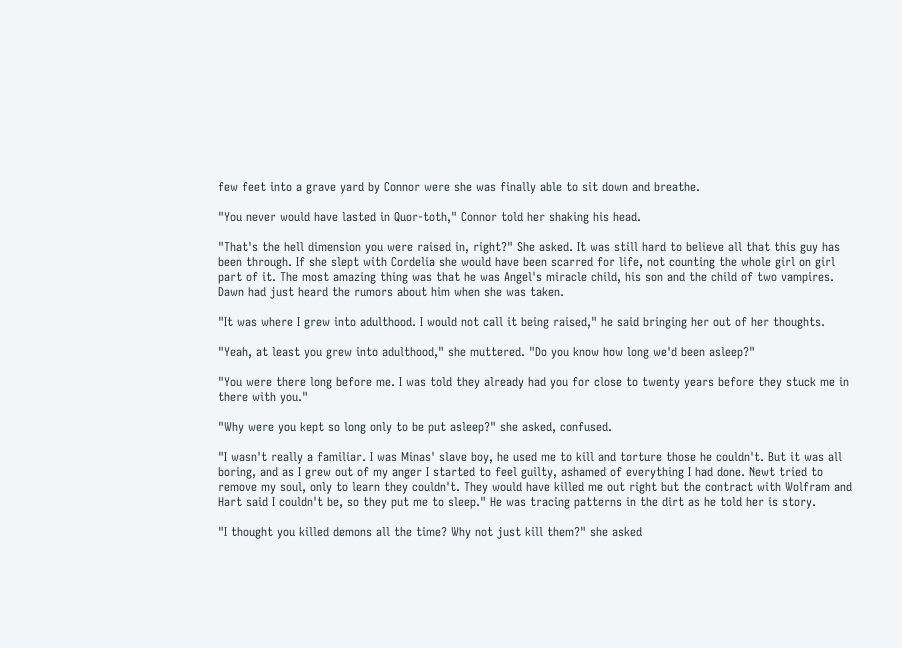few feet into a grave yard by Connor were she was finally able to sit down and breathe.

"You never would have lasted in Quor-toth," Connor told her shaking his head.

"That's the hell dimension you were raised in, right?" She asked. It was still hard to believe all that this guy has been through. If she slept with Cordelia she would have been scarred for life, not counting the whole girl on girl part of it. The most amazing thing was that he was Angel's miracle child, his son and the child of two vampires. Dawn had just heard the rumors about him when she was taken.

"It was where I grew into adulthood. I would not call it being raised," he said bringing her out of her thoughts.

"Yeah, at least you grew into adulthood," she muttered. "Do you know how long we'd been asleep?"

"You were there long before me. I was told they already had you for close to twenty years before they stuck me in there with you."

"Why were you kept so long only to be put asleep?" she asked, confused.

"I wasn't really a familiar. I was Minas' slave boy, he used me to kill and torture those he couldn't. But it was all boring, and as I grew out of my anger I started to feel guilty, ashamed of everything I had done. Newt tried to remove my soul, only to learn they couldn't. They would have killed me out right but the contract with Wolfram and Hart said I couldn't be, so they put me to sleep." He was tracing patterns in the dirt as he told her is story.

"I thought you killed demons all the time? Why not just kill them?" she asked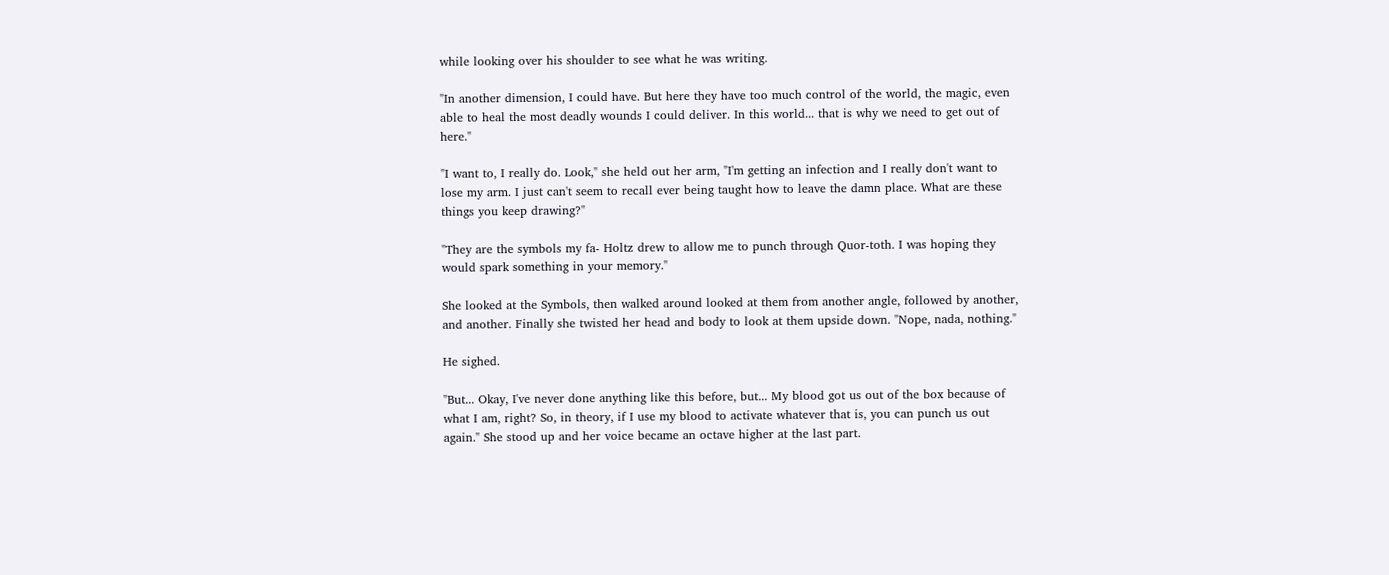while looking over his shoulder to see what he was writing.

"In another dimension, I could have. But here they have too much control of the world, the magic, even able to heal the most deadly wounds I could deliver. In this world... that is why we need to get out of here."

"I want to, I really do. Look," she held out her arm, "I'm getting an infection and I really don't want to lose my arm. I just can't seem to recall ever being taught how to leave the damn place. What are these things you keep drawing?"

"They are the symbols my fa- Holtz drew to allow me to punch through Quor-toth. I was hoping they would spark something in your memory."

She looked at the Symbols, then walked around looked at them from another angle, followed by another, and another. Finally she twisted her head and body to look at them upside down. "Nope, nada, nothing."

He sighed.

"But... Okay, I've never done anything like this before, but... My blood got us out of the box because of what I am, right? So, in theory, if I use my blood to activate whatever that is, you can punch us out again." She stood up and her voice became an octave higher at the last part.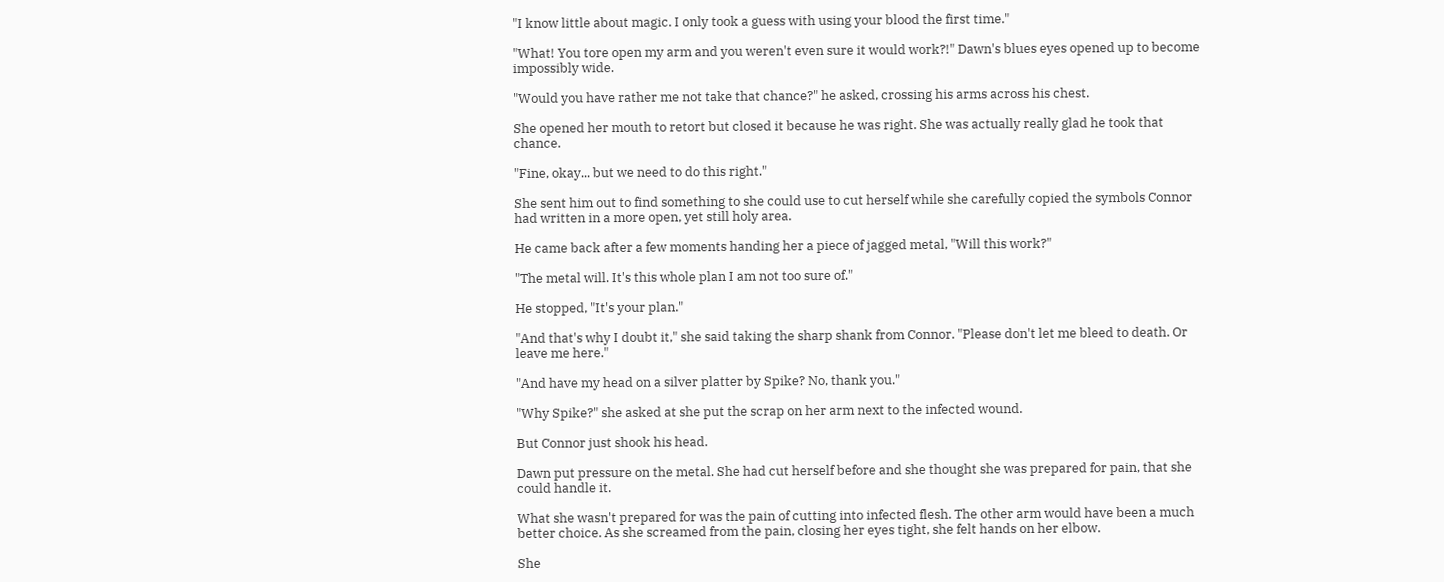"I know little about magic. I only took a guess with using your blood the first time."

"What! You tore open my arm and you weren't even sure it would work?!" Dawn's blues eyes opened up to become impossibly wide.

"Would you have rather me not take that chance?" he asked, crossing his arms across his chest.

She opened her mouth to retort but closed it because he was right. She was actually really glad he took that chance.

"Fine, okay... but we need to do this right."

She sent him out to find something to she could use to cut herself while she carefully copied the symbols Connor had written in a more open, yet still holy area.

He came back after a few moments handing her a piece of jagged metal, "Will this work?"

"The metal will. It's this whole plan I am not too sure of."

He stopped, "It's your plan."

"And that's why I doubt it," she said taking the sharp shank from Connor. "Please don't let me bleed to death. Or leave me here."

"And have my head on a silver platter by Spike? No, thank you."

"Why Spike?" she asked at she put the scrap on her arm next to the infected wound.

But Connor just shook his head.

Dawn put pressure on the metal. She had cut herself before and she thought she was prepared for pain, that she could handle it.

What she wasn't prepared for was the pain of cutting into infected flesh. The other arm would have been a much better choice. As she screamed from the pain, closing her eyes tight, she felt hands on her elbow.

She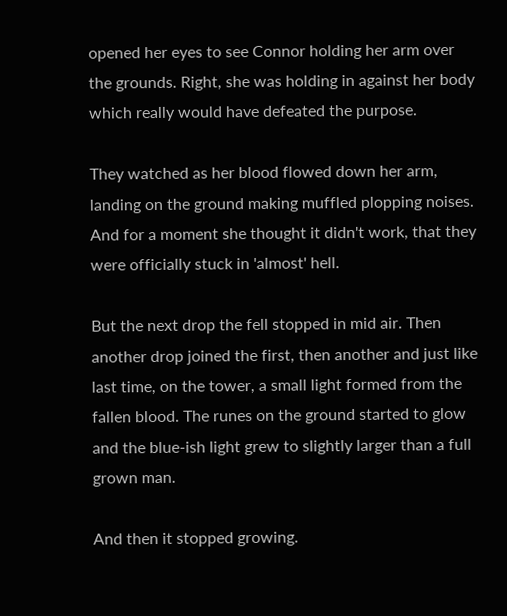opened her eyes to see Connor holding her arm over the grounds. Right, she was holding in against her body which really would have defeated the purpose.

They watched as her blood flowed down her arm, landing on the ground making muffled plopping noises. And for a moment she thought it didn't work, that they were officially stuck in 'almost' hell.

But the next drop the fell stopped in mid air. Then another drop joined the first, then another and just like last time, on the tower, a small light formed from the fallen blood. The runes on the ground started to glow and the blue-ish light grew to slightly larger than a full grown man.

And then it stopped growing.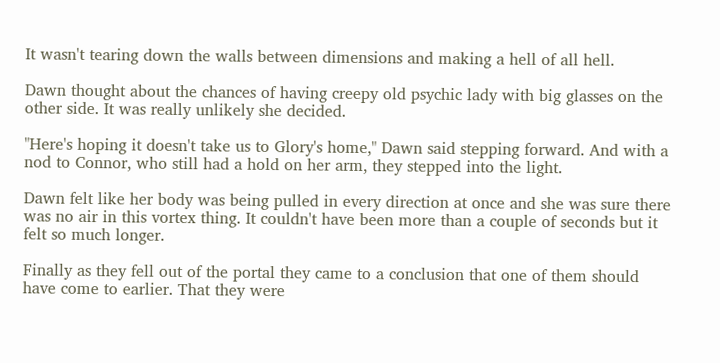It wasn't tearing down the walls between dimensions and making a hell of all hell.

Dawn thought about the chances of having creepy old psychic lady with big glasses on the other side. It was really unlikely she decided.

"Here's hoping it doesn't take us to Glory's home," Dawn said stepping forward. And with a nod to Connor, who still had a hold on her arm, they stepped into the light.

Dawn felt like her body was being pulled in every direction at once and she was sure there was no air in this vortex thing. It couldn't have been more than a couple of seconds but it felt so much longer.

Finally as they fell out of the portal they came to a conclusion that one of them should have come to earlier. That they were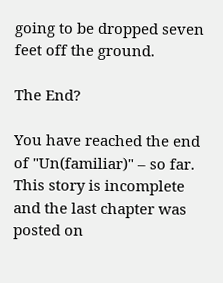going to be dropped seven feet off the ground.

The End?

You have reached the end of "Un(familiar)" – so far. This story is incomplete and the last chapter was posted on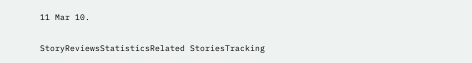11 Mar 10.

StoryReviewsStatisticsRelated StoriesTracking